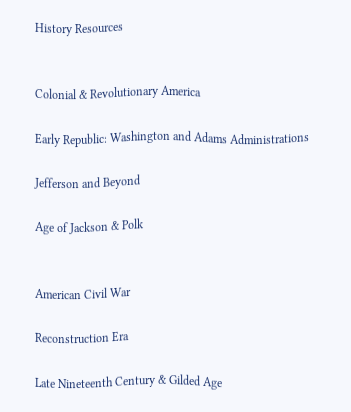History Resources


Colonial & Revolutionary America

Early Republic: Washington and Adams Administrations

Jefferson and Beyond

Age of Jackson & Polk


American Civil War

Reconstruction Era

Late Nineteenth Century & Gilded Age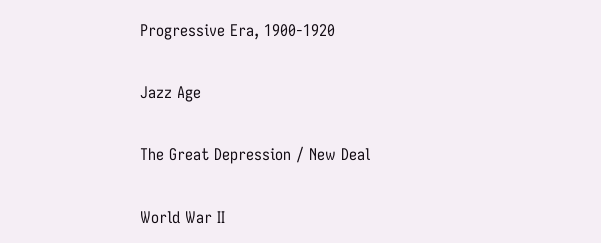Progressive Era, 1900-1920

Jazz Age

The Great Depression / New Deal

World War II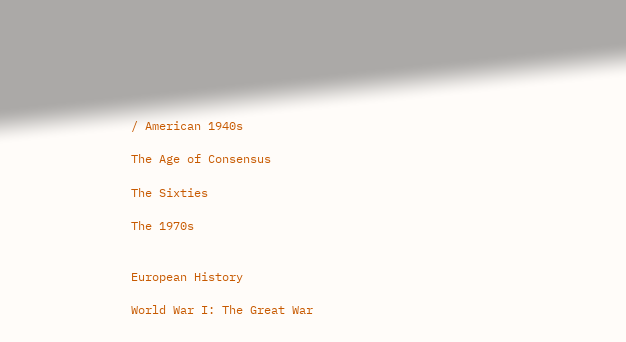/ American 1940s

The Age of Consensus

The Sixties

The 1970s


European History

World War I: The Great War